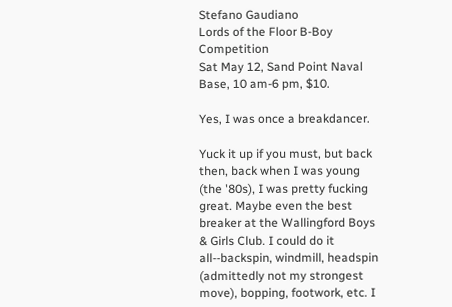Stefano Gaudiano
Lords of the Floor B-Boy Competition
Sat May 12, Sand Point Naval Base, 10 am-6 pm, $10.

Yes, I was once a breakdancer.

Yuck it up if you must, but back then, back when I was young (the '80s), I was pretty fucking great. Maybe even the best breaker at the Wallingford Boys & Girls Club. I could do it all--backspin, windmill, headspin (admittedly not my strongest move), bopping, footwork, etc. I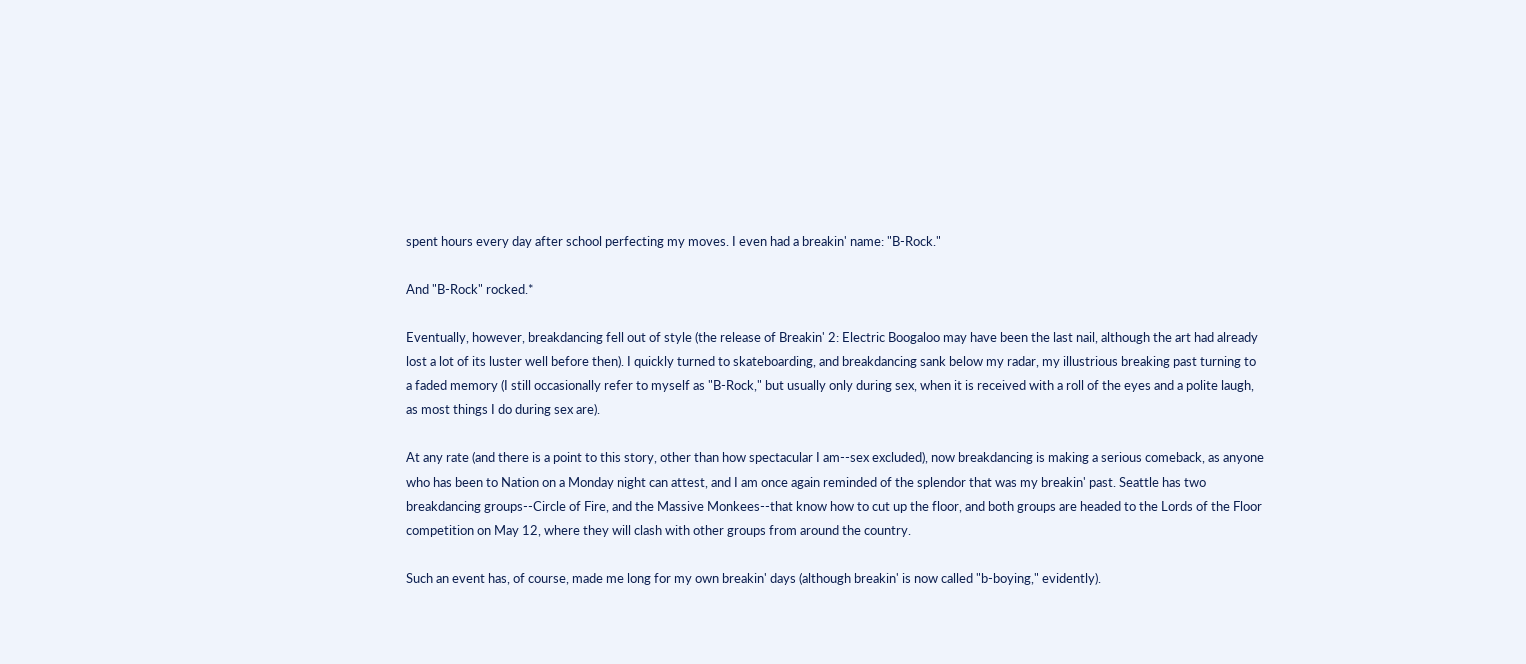spent hours every day after school perfecting my moves. I even had a breakin' name: "B-Rock."

And "B-Rock" rocked.*

Eventually, however, breakdancing fell out of style (the release of Breakin' 2: Electric Boogaloo may have been the last nail, although the art had already lost a lot of its luster well before then). I quickly turned to skateboarding, and breakdancing sank below my radar, my illustrious breaking past turning to a faded memory (I still occasionally refer to myself as "B-Rock," but usually only during sex, when it is received with a roll of the eyes and a polite laugh, as most things I do during sex are).

At any rate (and there is a point to this story, other than how spectacular I am--sex excluded), now breakdancing is making a serious comeback, as anyone who has been to Nation on a Monday night can attest, and I am once again reminded of the splendor that was my breakin' past. Seattle has two breakdancing groups--Circle of Fire, and the Massive Monkees--that know how to cut up the floor, and both groups are headed to the Lords of the Floor competition on May 12, where they will clash with other groups from around the country.

Such an event has, of course, made me long for my own breakin' days (although breakin' is now called "b-boying," evidently).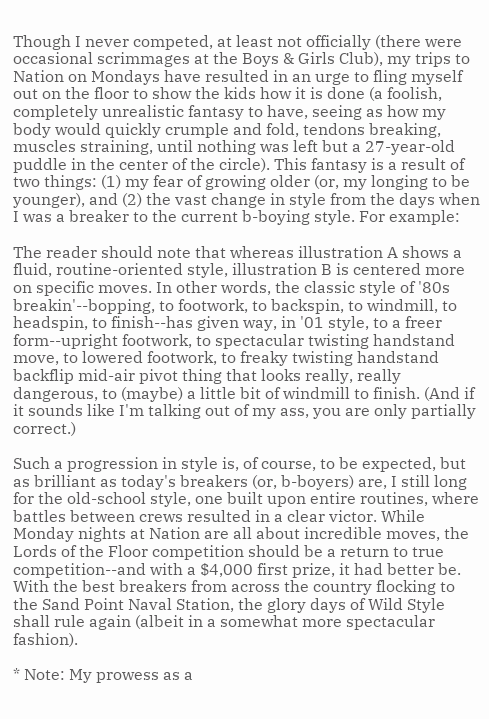Though I never competed, at least not officially (there were occasional scrimmages at the Boys & Girls Club), my trips to Nation on Mondays have resulted in an urge to fling myself out on the floor to show the kids how it is done (a foolish, completely unrealistic fantasy to have, seeing as how my body would quickly crumple and fold, tendons breaking, muscles straining, until nothing was left but a 27-year-old puddle in the center of the circle). This fantasy is a result of two things: (1) my fear of growing older (or, my longing to be younger), and (2) the vast change in style from the days when I was a breaker to the current b-boying style. For example:

The reader should note that whereas illustration A shows a fluid, routine-oriented style, illustration B is centered more on specific moves. In other words, the classic style of '80s breakin'--bopping, to footwork, to backspin, to windmill, to headspin, to finish--has given way, in '01 style, to a freer form--upright footwork, to spectacular twisting handstand move, to lowered footwork, to freaky twisting handstand backflip mid-air pivot thing that looks really, really dangerous, to (maybe) a little bit of windmill to finish. (And if it sounds like I'm talking out of my ass, you are only partially correct.)

Such a progression in style is, of course, to be expected, but as brilliant as today's breakers (or, b-boyers) are, I still long for the old-school style, one built upon entire routines, where battles between crews resulted in a clear victor. While Monday nights at Nation are all about incredible moves, the Lords of the Floor competition should be a return to true competition--and with a $4,000 first prize, it had better be. With the best breakers from across the country flocking to the Sand Point Naval Station, the glory days of Wild Style shall rule again (albeit in a somewhat more spectacular fashion).

* Note: My prowess as a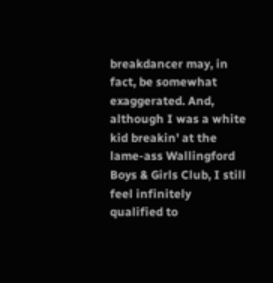breakdancer may, in fact, be somewhat exaggerated. And, although I was a white kid breakin' at the lame-ass Wallingford Boys & Girls Club, I still feel infinitely qualified to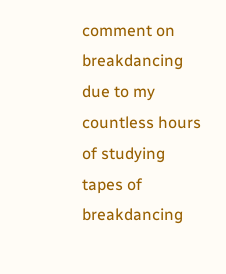comment on breakdancing due to my countless hours of studying tapes of breakdancing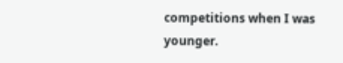competitions when I was younger.